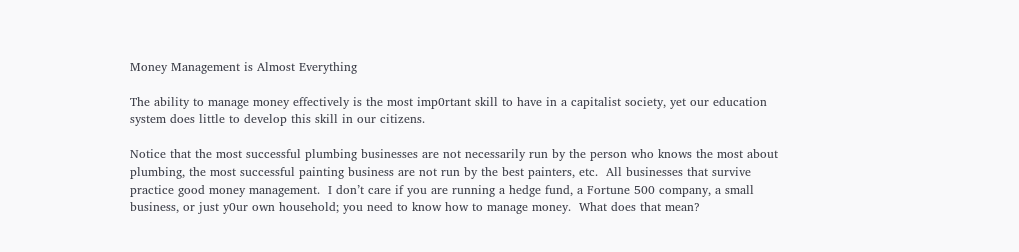Money Management is Almost Everything

The ability to manage money effectively is the most imp0rtant skill to have in a capitalist society, yet our education system does little to develop this skill in our citizens.

Notice that the most successful plumbing businesses are not necessarily run by the person who knows the most about plumbing, the most successful painting business are not run by the best painters, etc.  All businesses that survive practice good money management.  I don’t care if you are running a hedge fund, a Fortune 500 company, a small business, or just y0ur own household; you need to know how to manage money.  What does that mean?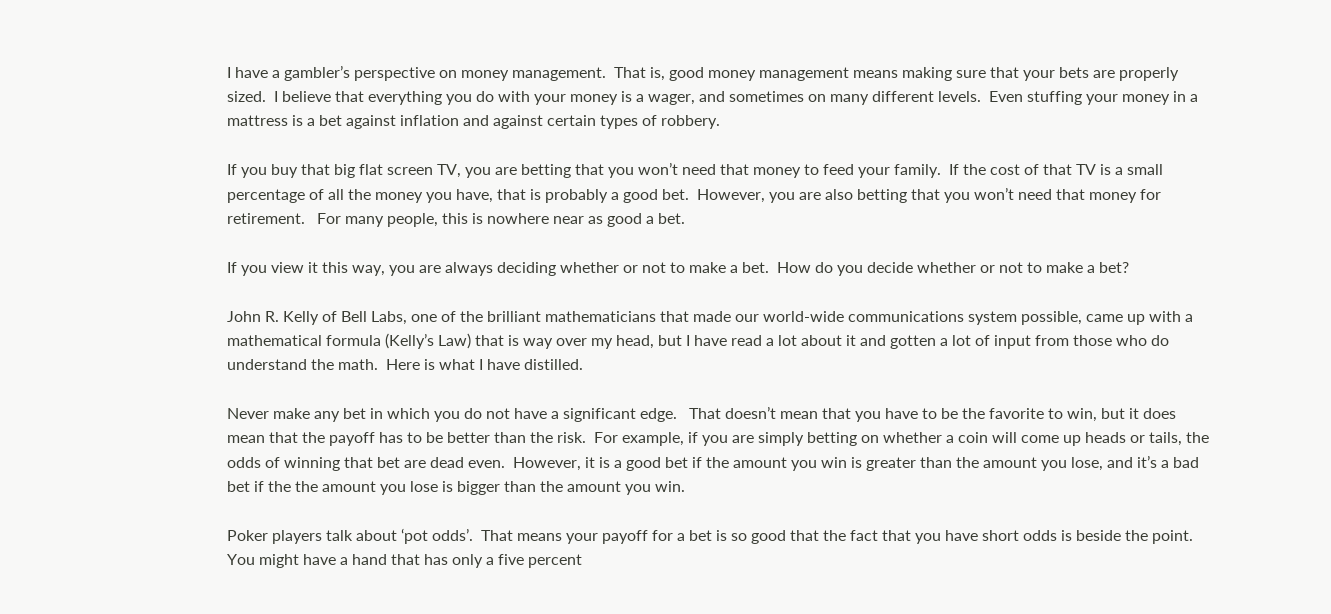I have a gambler’s perspective on money management.  That is, good money management means making sure that your bets are properly sized.  I believe that everything you do with your money is a wager, and sometimes on many different levels.  Even stuffing your money in a mattress is a bet against inflation and against certain types of robbery.

If you buy that big flat screen TV, you are betting that you won’t need that money to feed your family.  If the cost of that TV is a small percentage of all the money you have, that is probably a good bet.  However, you are also betting that you won’t need that money for retirement.   For many people, this is nowhere near as good a bet.

If you view it this way, you are always deciding whether or not to make a bet.  How do you decide whether or not to make a bet?

John R. Kelly of Bell Labs, one of the brilliant mathematicians that made our world-wide communications system possible, came up with a mathematical formula (Kelly’s Law) that is way over my head, but I have read a lot about it and gotten a lot of input from those who do understand the math.  Here is what I have distilled.

Never make any bet in which you do not have a significant edge.   That doesn’t mean that you have to be the favorite to win, but it does mean that the payoff has to be better than the risk.  For example, if you are simply betting on whether a coin will come up heads or tails, the odds of winning that bet are dead even.  However, it is a good bet if the amount you win is greater than the amount you lose, and it’s a bad bet if the the amount you lose is bigger than the amount you win.

Poker players talk about ‘pot odds’.  That means your payoff for a bet is so good that the fact that you have short odds is beside the point.  You might have a hand that has only a five percent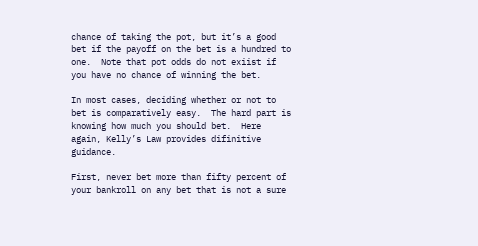chance of taking the pot, but it’s a good bet if the payoff on the bet is a hundred to one.  Note that pot odds do not exiist if you have no chance of winning the bet.

In most cases, deciding whether or not to bet is comparatively easy.  The hard part is knowing how much you should bet.  Here again, Kelly’s Law provides difinitive guidance.

First, never bet more than fifty percent of your bankroll on any bet that is not a sure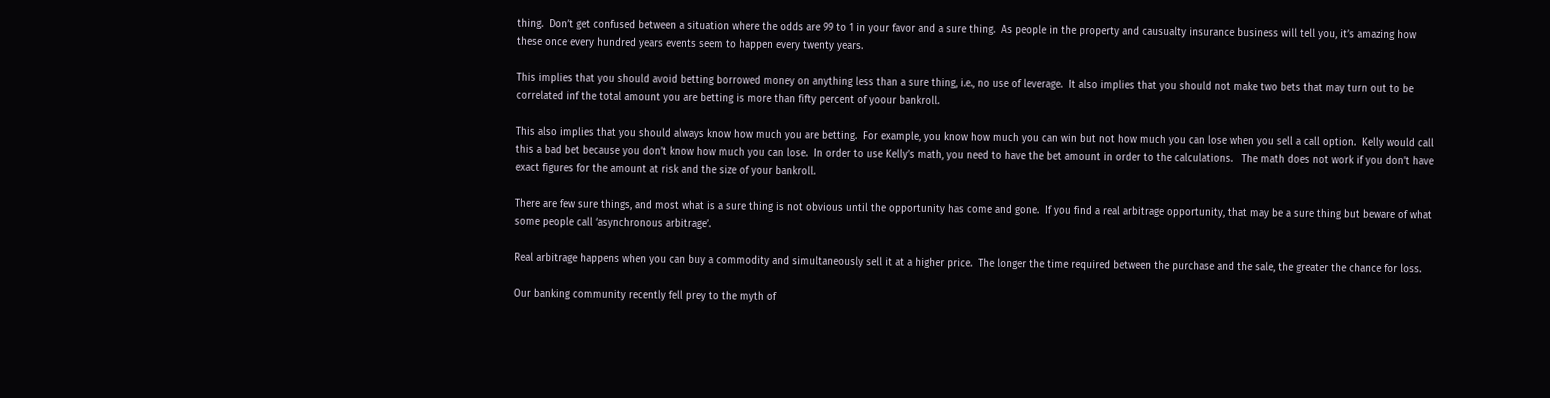thing.  Don’t get confused between a situation where the odds are 99 to 1 in your favor and a sure thing.  As people in the property and causualty insurance business will tell you, it’s amazing how these once every hundred years events seem to happen every twenty years.

This implies that you should avoid betting borrowed money on anything less than a sure thing, i.e., no use of leverage.  It also implies that you should not make two bets that may turn out to be correlated inf the total amount you are betting is more than fifty percent of yoour bankroll.

This also implies that you should always know how much you are betting.  For example, you know how much you can win but not how much you can lose when you sell a call option.  Kelly would call this a bad bet because you don’t know how much you can lose.  In order to use Kelly’s math, you need to have the bet amount in order to the calculations.   The math does not work if you don’t have exact figures for the amount at risk and the size of your bankroll.

There are few sure things, and most what is a sure thing is not obvious until the opportunity has come and gone.  If you find a real arbitrage opportunity, that may be a sure thing but beware of what some people call ‘asynchronous arbitrage’.

Real arbitrage happens when you can buy a commodity and simultaneously sell it at a higher price.  The longer the time required between the purchase and the sale, the greater the chance for loss.

Our banking community recently fell prey to the myth of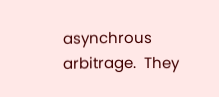asynchrous arbitrage.  They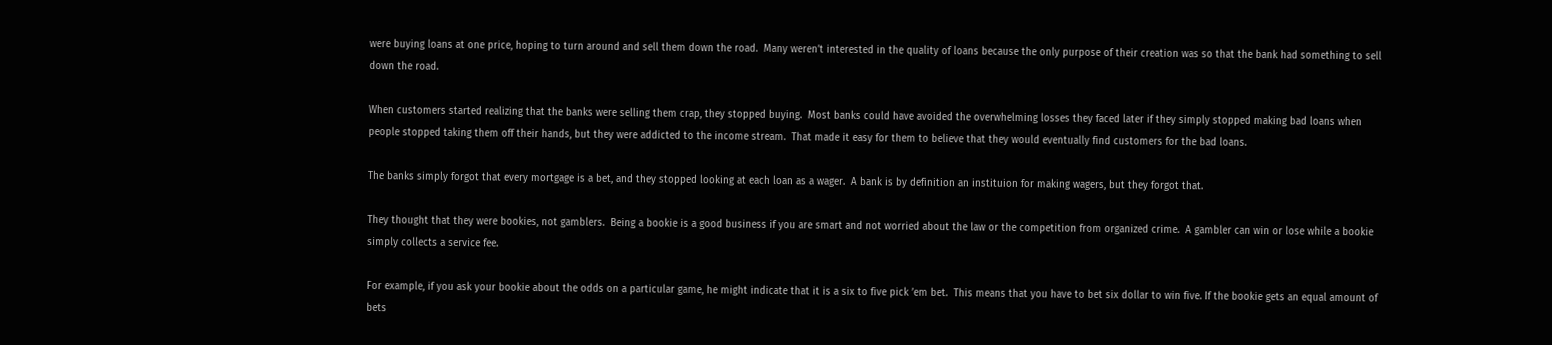were buying loans at one price, hoping to turn around and sell them down the road.  Many weren’t interested in the quality of loans because the only purpose of their creation was so that the bank had something to sell down the road.

When customers started realizing that the banks were selling them crap, they stopped buying.  Most banks could have avoided the overwhelming losses they faced later if they simply stopped making bad loans when people stopped taking them off their hands, but they were addicted to the income stream.  That made it easy for them to believe that they would eventually find customers for the bad loans.

The banks simply forgot that every mortgage is a bet, and they stopped looking at each loan as a wager.  A bank is by definition an instituion for making wagers, but they forgot that.

They thought that they were bookies, not gamblers.  Being a bookie is a good business if you are smart and not worried about the law or the competition from organized crime.  A gambler can win or lose while a bookie simply collects a service fee.

For example, if you ask your bookie about the odds on a particular game, he might indicate that it is a six to five pick ’em bet.  This means that you have to bet six dollar to win five. If the bookie gets an equal amount of bets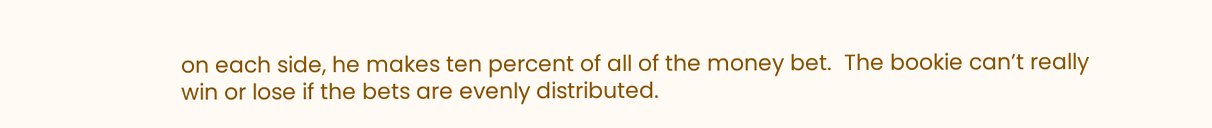on each side, he makes ten percent of all of the money bet.  The bookie can’t really win or lose if the bets are evenly distributed.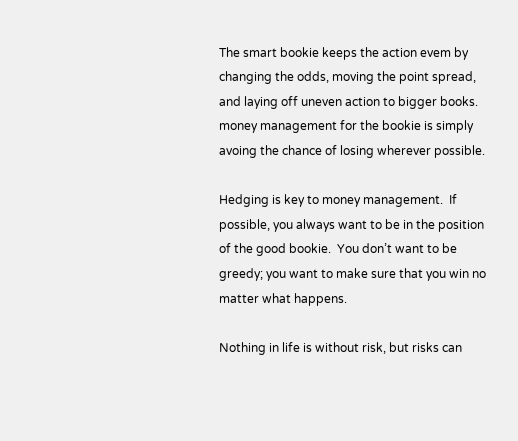The smart bookie keeps the action evem by changing the odds, moving the point spread, and laying off uneven action to bigger books.  money management for the bookie is simply avoing the chance of losing wherever possible.

Hedging is key to money management.  If possible, you always want to be in the position of the good bookie.  You don’t want to be greedy; you want to make sure that you win no matter what happens.

Nothing in life is without risk, but risks can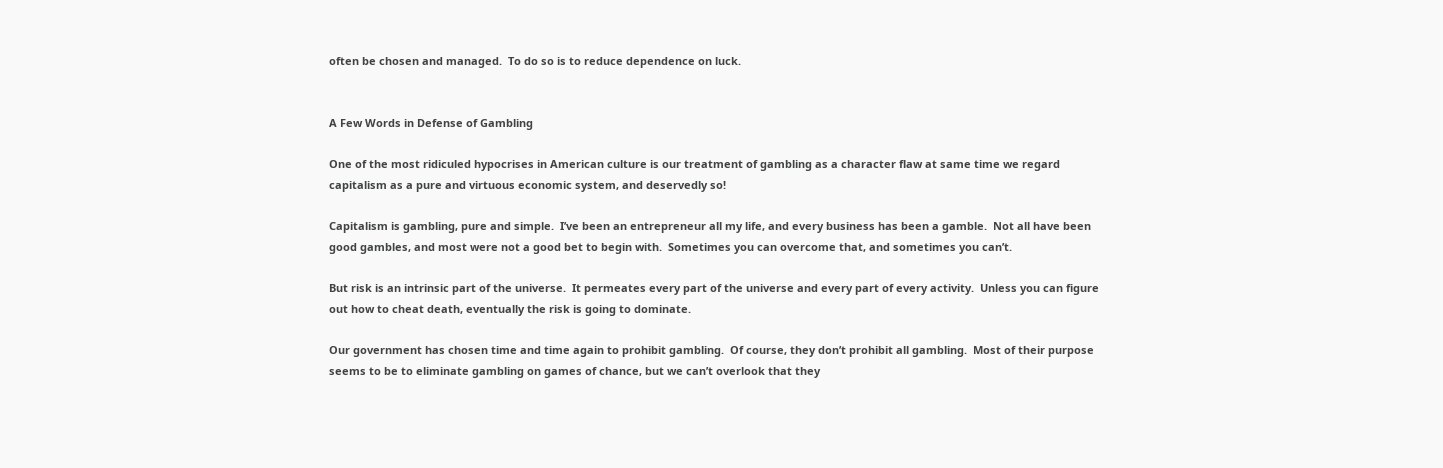often be chosen and managed.  To do so is to reduce dependence on luck.


A Few Words in Defense of Gambling

One of the most ridiculed hypocrises in American culture is our treatment of gambling as a character flaw at same time we regard capitalism as a pure and virtuous economic system, and deservedly so!

Capitalism is gambling, pure and simple.  I’ve been an entrepreneur all my life, and every business has been a gamble.  Not all have been good gambles, and most were not a good bet to begin with.  Sometimes you can overcome that, and sometimes you can’t.

But risk is an intrinsic part of the universe.  It permeates every part of the universe and every part of every activity.  Unless you can figure out how to cheat death, eventually the risk is going to dominate.

Our government has chosen time and time again to prohibit gambling.  Of course, they don’t prohibit all gambling.  Most of their purpose seems to be to eliminate gambling on games of chance, but we can’t overlook that they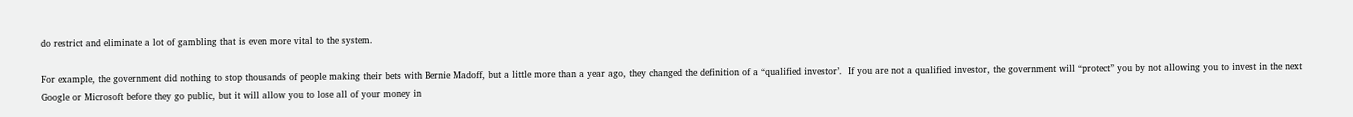do restrict and eliminate a lot of gambling that is even more vital to the system.

For example, the government did nothing to stop thousands of people making their bets with Bernie Madoff, but a little more than a year ago, they changed the definition of a “qualified investor’.  If you are not a qualified investor, the government will “protect” you by not allowing you to invest in the next Google or Microsoft before they go public, but it will allow you to lose all of your money in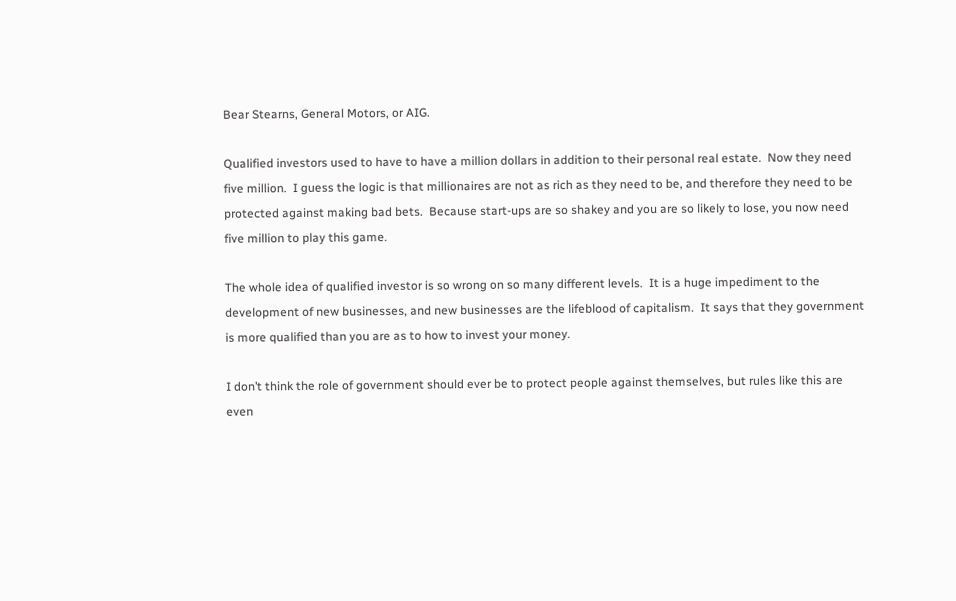Bear Stearns, General Motors, or AIG.

Qualified investors used to have to have a million dollars in addition to their personal real estate.  Now they need five million.  I guess the logic is that millionaires are not as rich as they need to be, and therefore they need to be protected against making bad bets.  Because start-ups are so shakey and you are so likely to lose, you now need five million to play this game.

The whole idea of qualified investor is so wrong on so many different levels.  It is a huge impediment to the development of new businesses, and new businesses are the lifeblood of capitalism.  It says that they government is more qualified than you are as to how to invest your money.

I don’t think the role of government should ever be to protect people against themselves, but rules like this are even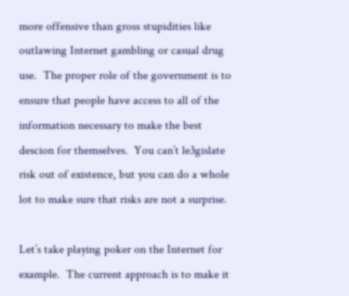more offensive than gross stupidities like outlawing Internet gambling or casual drug use.  The proper role of the government is to ensure that people have access to all of the information necessary to make the best descion for themselves.  You can’t le3gislate risk out of existence, but you can do a whole lot to make sure that risks are not a surprise.

Let’s take playing poker on the Internet for example.  The current approach is to make it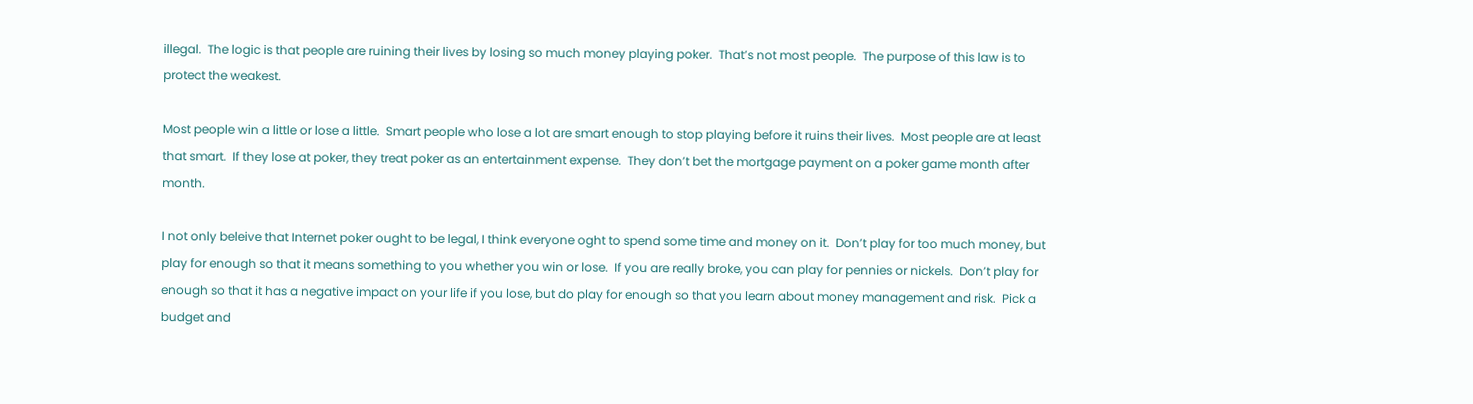illegal.  The logic is that people are ruining their lives by losing so much money playing poker.  That’s not most people.  The purpose of this law is to protect the weakest.

Most people win a little or lose a little.  Smart people who lose a lot are smart enough to stop playing before it ruins their lives.  Most people are at least that smart.  If they lose at poker, they treat poker as an entertainment expense.  They don’t bet the mortgage payment on a poker game month after month.

I not only beleive that Internet poker ought to be legal, I think everyone oght to spend some time and money on it.  Don’t play for too much money, but play for enough so that it means something to you whether you win or lose.  If you are really broke, you can play for pennies or nickels.  Don’t play for enough so that it has a negative impact on your life if you lose, but do play for enough so that you learn about money management and risk.  Pick a budget and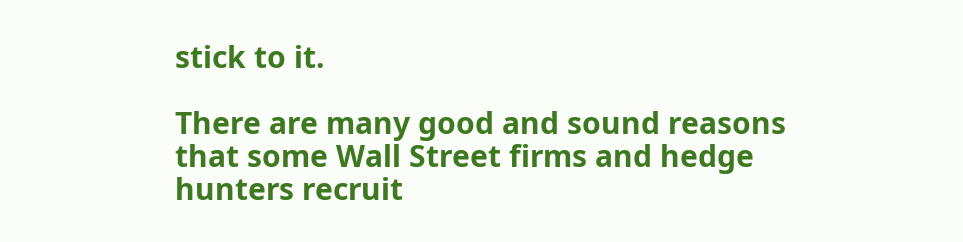stick to it.

There are many good and sound reasons that some Wall Street firms and hedge hunters recruit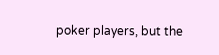poker players, but the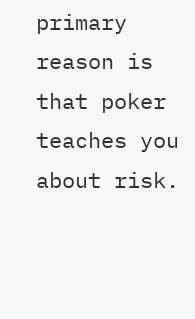primary reason is that poker teaches you about risk.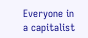Everyone in a capitalist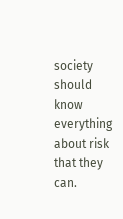society should know everything about risk that they can.